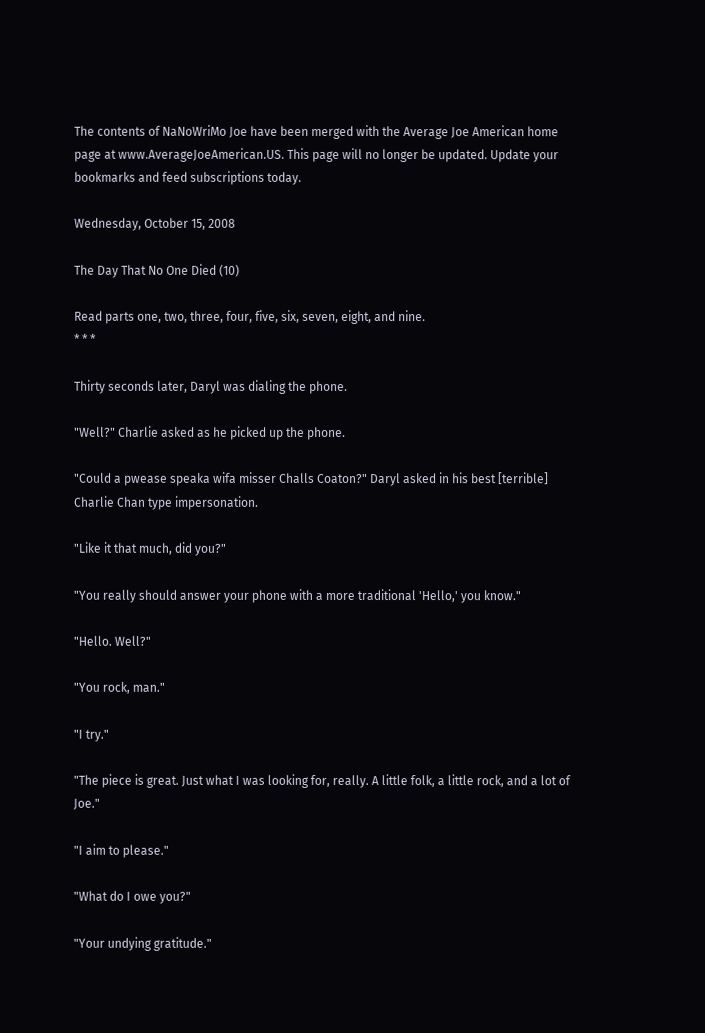The contents of NaNoWriMo Joe have been merged with the Average Joe American home page at www.AverageJoeAmerican.US. This page will no longer be updated. Update your bookmarks and feed subscriptions today.

Wednesday, October 15, 2008

The Day That No One Died (10)

Read parts one, two, three, four, five, six, seven, eight, and nine.
* * *

Thirty seconds later, Daryl was dialing the phone.

"Well?" Charlie asked as he picked up the phone.

"Could a pwease speaka wifa misser Challs Coaton?" Daryl asked in his best [terrible] Charlie Chan type impersonation.

"Like it that much, did you?"

"You really should answer your phone with a more traditional 'Hello,' you know."

"Hello. Well?"

"You rock, man."

"I try."

"The piece is great. Just what I was looking for, really. A little folk, a little rock, and a lot of Joe."

"I aim to please."

"What do I owe you?"

"Your undying gratitude."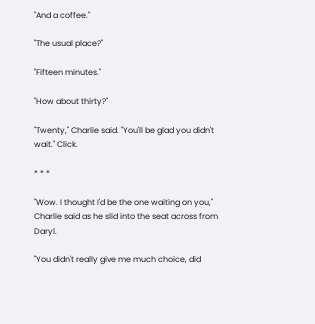"And a coffee."

"The usual place?"

"Fifteen minutes."

"How about thirty?"

"Twenty," Charlie said. "You'll be glad you didn't wait." Click.

* * *

"Wow. I thought I'd be the one waiting on you," Charlie said as he slid into the seat across from Daryl.

"You didn't really give me much choice, did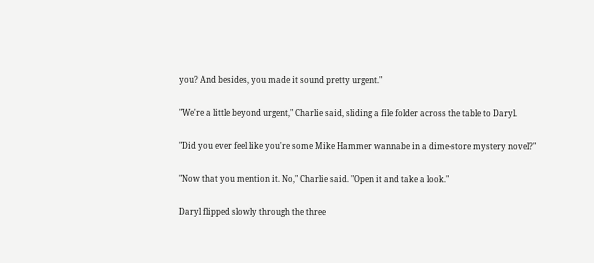you? And besides, you made it sound pretty urgent."

"We're a little beyond urgent," Charlie said, sliding a file folder across the table to Daryl.

"Did you ever feel like you're some Mike Hammer wannabe in a dime-store mystery novel?"

"Now that you mention it. No," Charlie said. "Open it and take a look."

Daryl flipped slowly through the three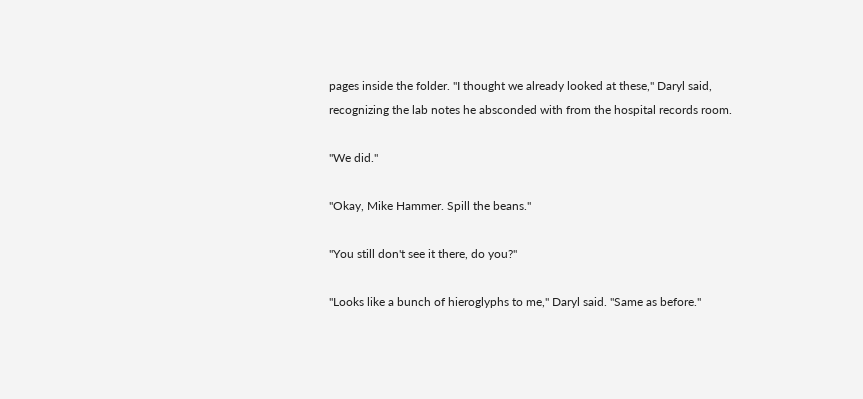pages inside the folder. "I thought we already looked at these," Daryl said, recognizing the lab notes he absconded with from the hospital records room.

"We did."

"Okay, Mike Hammer. Spill the beans."

"You still don't see it there, do you?"

"Looks like a bunch of hieroglyphs to me," Daryl said. "Same as before."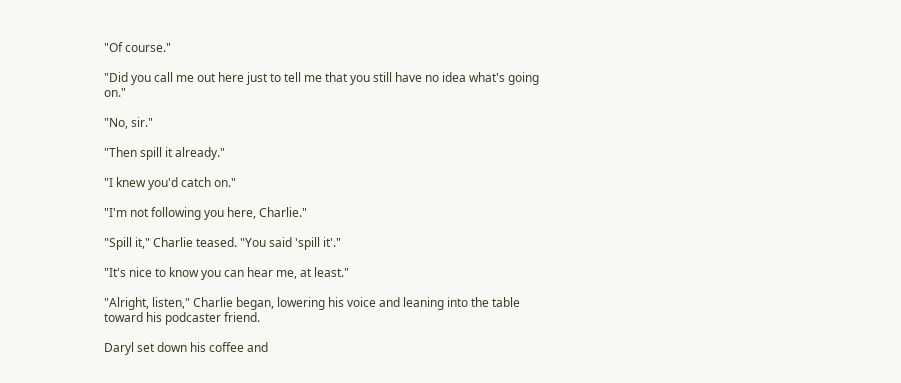"Of course."

"Did you call me out here just to tell me that you still have no idea what's going on."

"No, sir."

"Then spill it already."

"I knew you'd catch on."

"I'm not following you here, Charlie."

"Spill it," Charlie teased. "You said 'spill it'."

"It's nice to know you can hear me, at least."

"Alright, listen," Charlie began, lowering his voice and leaning into the table toward his podcaster friend.

Daryl set down his coffee and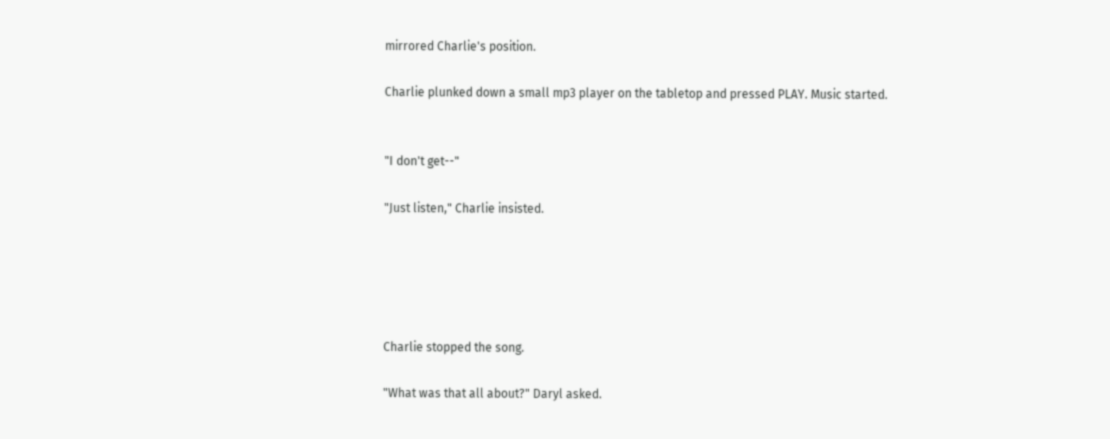mirrored Charlie's position.

Charlie plunked down a small mp3 player on the tabletop and pressed PLAY. Music started.


"I don't get--"

"Just listen," Charlie insisted.





Charlie stopped the song.

"What was that all about?" Daryl asked.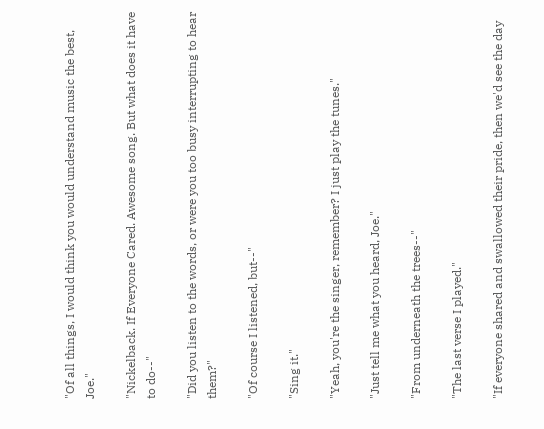"Of all things, I would think you would understand music the best, Joe."

"Nickelback. If Everyone Cared. Awesome song. But what does it have to do--"

"Did you listen to the words, or were you too busy interrupting to hear them?"

"Of course I listened, but--"

"Sing it."

"Yeah, you're the singer, remember? I just play the tunes."

"Just tell me what you heard, Joe."

"From underneath the trees--"

"The last verse I played."

"If everyone shared and swallowed their pride, then we'd see the day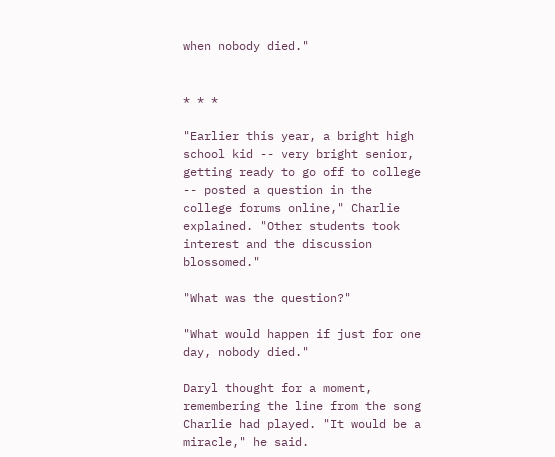when nobody died."


* * *

"Earlier this year, a bright high school kid -- very bright senior, getting ready to go off to college -- posted a question in the college forums online," Charlie explained. "Other students took interest and the discussion blossomed."

"What was the question?"

"What would happen if just for one day, nobody died."

Daryl thought for a moment, remembering the line from the song Charlie had played. "It would be a miracle," he said.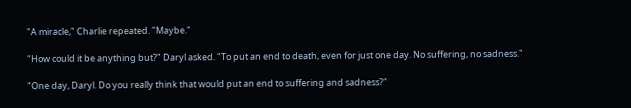"A miracle," Charlie repeated. "Maybe."

"How could it be anything but?" Daryl asked. "To put an end to death, even for just one day. No suffering, no sadness."

"One day, Daryl. Do you really think that would put an end to suffering and sadness?"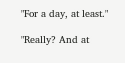"For a day, at least."

"Really? And at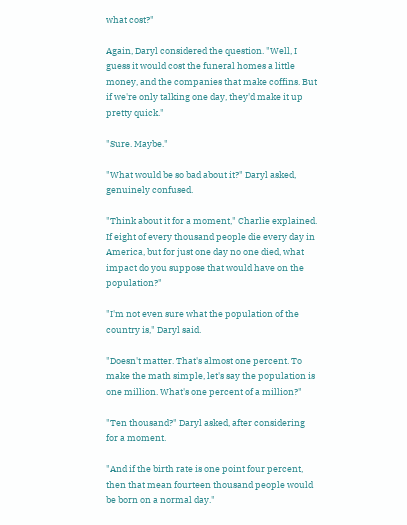what cost?"

Again, Daryl considered the question. "Well, I guess it would cost the funeral homes a little money, and the companies that make coffins. But if we're only talking one day, they'd make it up pretty quick."

"Sure. Maybe."

"What would be so bad about it?" Daryl asked, genuinely confused.

"Think about it for a moment," Charlie explained. If eight of every thousand people die every day in America, but for just one day no one died, what impact do you suppose that would have on the population?"

"I'm not even sure what the population of the country is," Daryl said.

"Doesn't matter. That's almost one percent. To make the math simple, let's say the population is one million. What's one percent of a million?"

"Ten thousand?" Daryl asked, after considering for a moment.

"And if the birth rate is one point four percent, then that mean fourteen thousand people would be born on a normal day."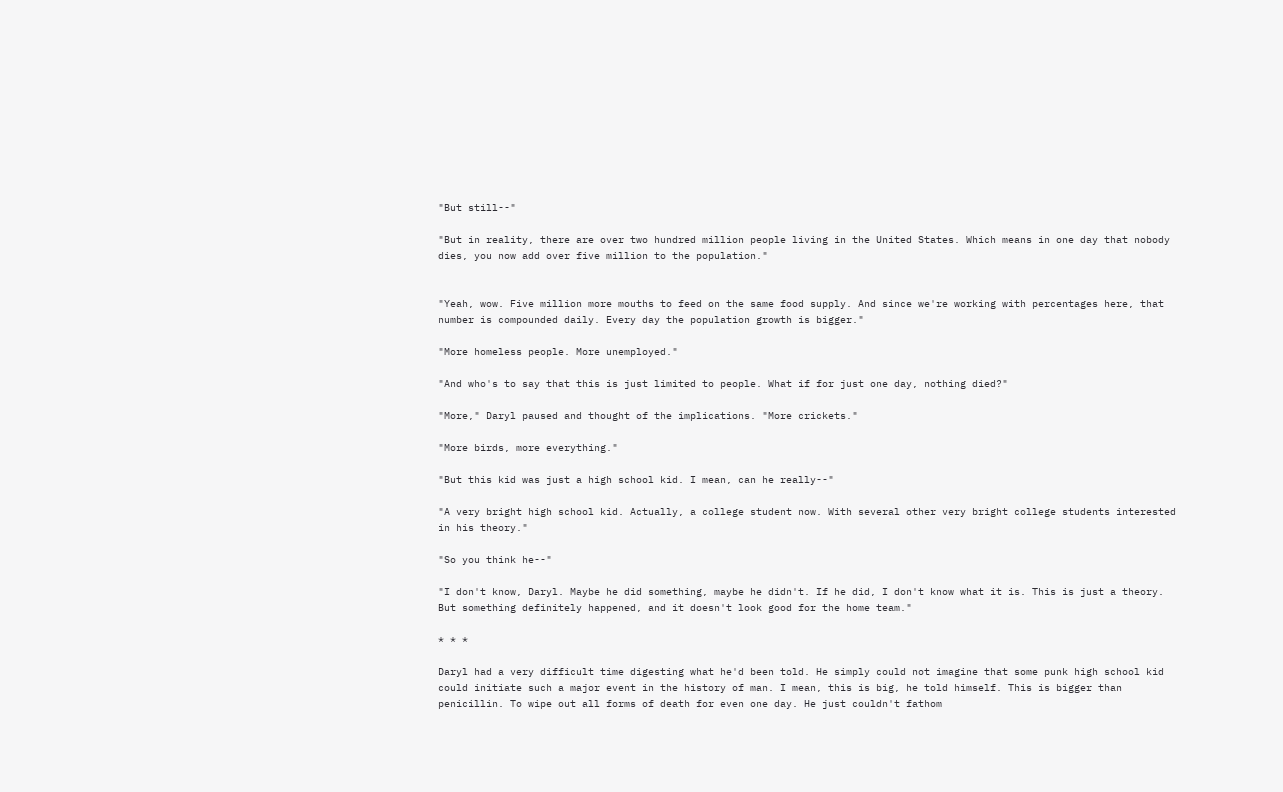"But still--"

"But in reality, there are over two hundred million people living in the United States. Which means in one day that nobody dies, you now add over five million to the population."


"Yeah, wow. Five million more mouths to feed on the same food supply. And since we're working with percentages here, that number is compounded daily. Every day the population growth is bigger."

"More homeless people. More unemployed."

"And who's to say that this is just limited to people. What if for just one day, nothing died?"

"More," Daryl paused and thought of the implications. "More crickets."

"More birds, more everything."

"But this kid was just a high school kid. I mean, can he really--"

"A very bright high school kid. Actually, a college student now. With several other very bright college students interested in his theory."

"So you think he--"

"I don't know, Daryl. Maybe he did something, maybe he didn't. If he did, I don't know what it is. This is just a theory. But something definitely happened, and it doesn't look good for the home team."

* * *

Daryl had a very difficult time digesting what he'd been told. He simply could not imagine that some punk high school kid could initiate such a major event in the history of man. I mean, this is big, he told himself. This is bigger than penicillin. To wipe out all forms of death for even one day. He just couldn't fathom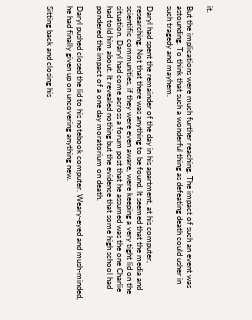it.

But the implications were much further reaching. The impact of such an event was astounding. To think that such a wonderful thing as defeating death could usher in such tragedy and mayhem.

Daryl had spent the remainder of the day in his apartment, at his computer, researching. Not that there was anything to be found. It seemed that the media and scientific communities, if they were even aware, were keeping a very tight lid on the situation. Daryl had come across a forum post that he assumed was the one Charlie had told him about. It revealed nothing but the evidence that some high school had pondered the impact of a one day moratorium on death.

Daryl pushed closed the lid to his notebook computer. Weary-eyed and mush-minded, he had finally given up on uncovering anything new.

Sitting back and closing his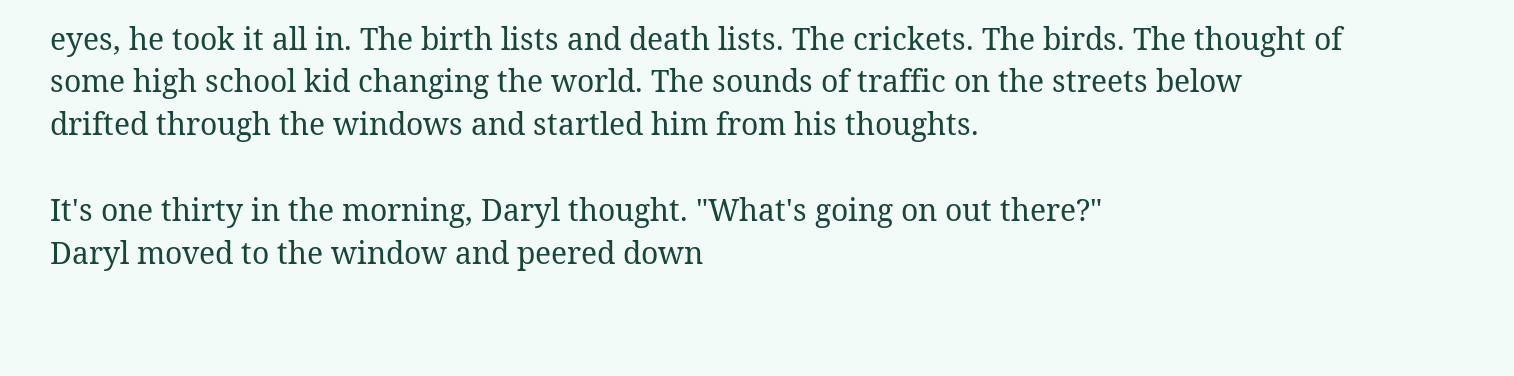eyes, he took it all in. The birth lists and death lists. The crickets. The birds. The thought of some high school kid changing the world. The sounds of traffic on the streets below drifted through the windows and startled him from his thoughts.

It's one thirty in the morning, Daryl thought. "What's going on out there?"
Daryl moved to the window and peered down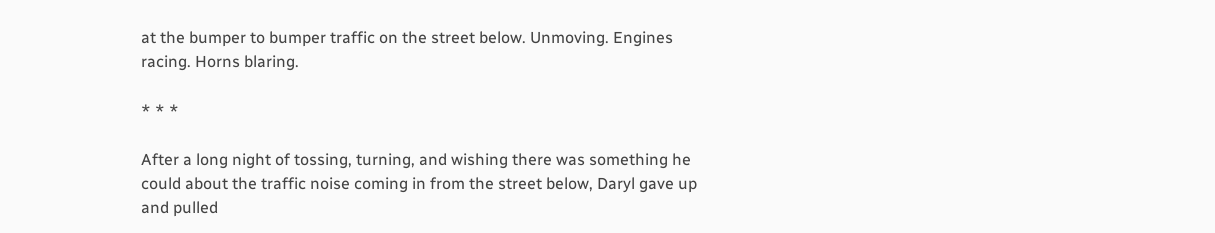at the bumper to bumper traffic on the street below. Unmoving. Engines racing. Horns blaring.

* * *

After a long night of tossing, turning, and wishing there was something he could about the traffic noise coming in from the street below, Daryl gave up and pulled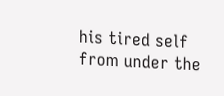his tired self from under the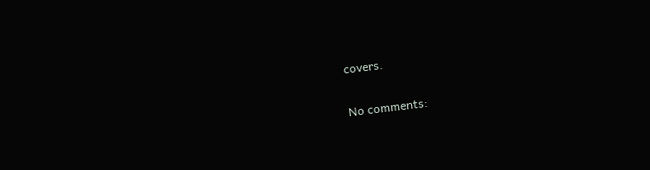covers.

No comments: